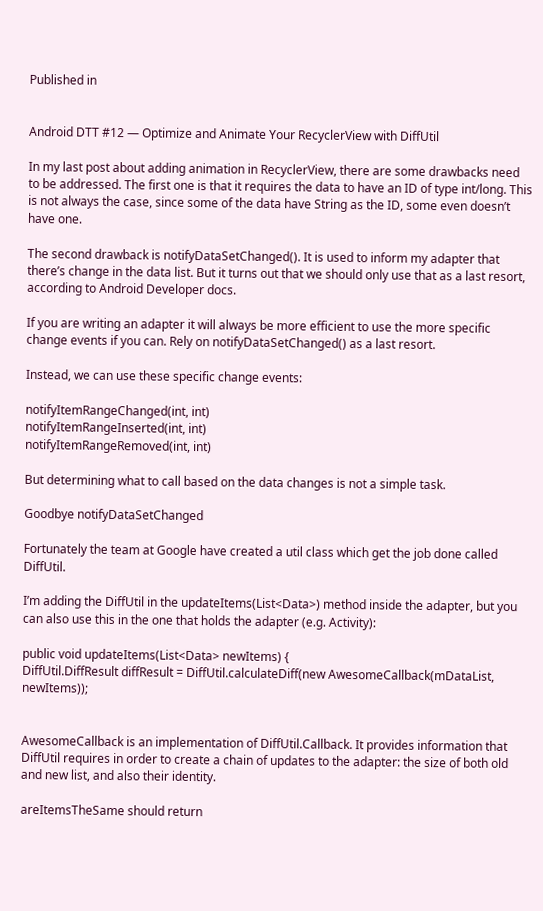Published in


Android DTT #12 — Optimize and Animate Your RecyclerView with DiffUtil

In my last post about adding animation in RecyclerView, there are some drawbacks need to be addressed. The first one is that it requires the data to have an ID of type int/long. This is not always the case, since some of the data have String as the ID, some even doesn’t have one.

The second drawback is notifyDataSetChanged(). It is used to inform my adapter that there’s change in the data list. But it turns out that we should only use that as a last resort, according to Android Developer docs.

If you are writing an adapter it will always be more efficient to use the more specific change events if you can. Rely on notifyDataSetChanged() as a last resort.

Instead, we can use these specific change events:

notifyItemRangeChanged(int, int)
notifyItemRangeInserted(int, int)
notifyItemRangeRemoved(int, int)

But determining what to call based on the data changes is not a simple task.

Goodbye notifyDataSetChanged

Fortunately the team at Google have created a util class which get the job done called DiffUtil.

I’m adding the DiffUtil in the updateItems(List<Data>) method inside the adapter, but you can also use this in the one that holds the adapter (e.g. Activity):

public void updateItems(List<Data> newItems) {
DiffUtil.DiffResult diffResult = DiffUtil.calculateDiff(new AwesomeCallback(mDataList, newItems));


AwesomeCallback is an implementation of DiffUtil.Callback. It provides information that DiffUtil requires in order to create a chain of updates to the adapter: the size of both old and new list, and also their identity.

areItemsTheSame should return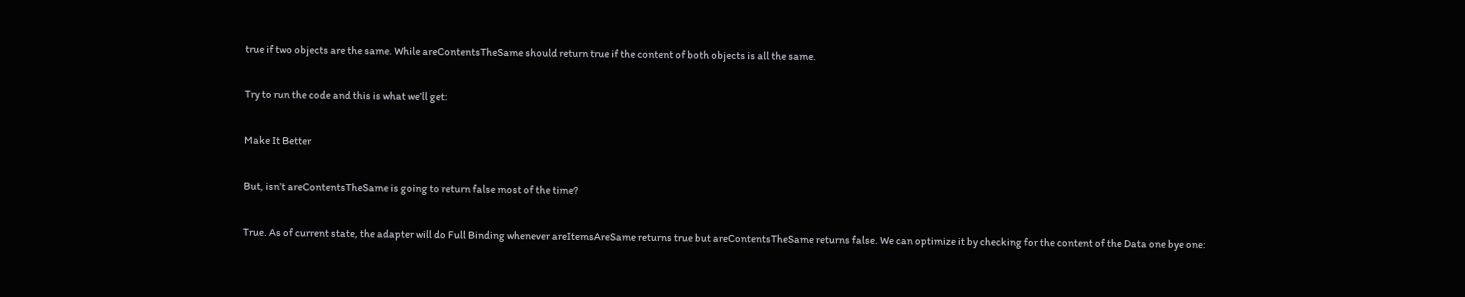true if two objects are the same. While areContentsTheSame should return true if the content of both objects is all the same.

Try to run the code and this is what we’ll get:

Make It Better

But, isn’t areContentsTheSame is going to return false most of the time?

True. As of current state, the adapter will do Full Binding whenever areItemsAreSame returns true but areContentsTheSame returns false. We can optimize it by checking for the content of the Data one bye one: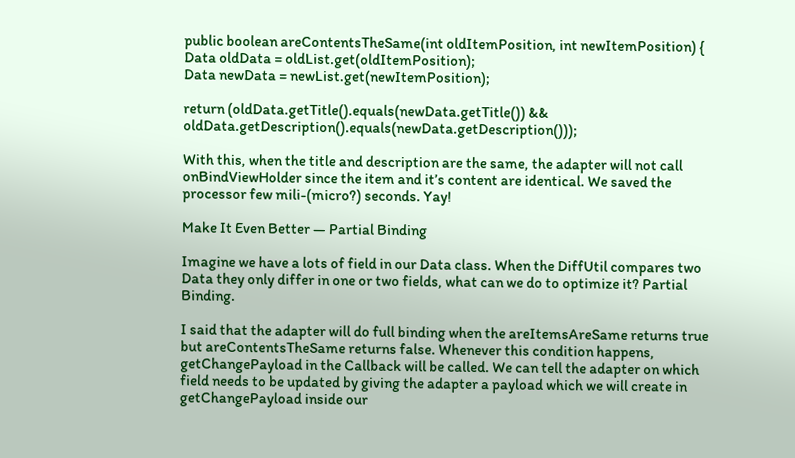public boolean areContentsTheSame(int oldItemPosition, int newItemPosition) {
Data oldData = oldList.get(oldItemPosition);
Data newData = newList.get(newItemPosition);

return (oldData.getTitle().equals(newData.getTitle()) && oldData.getDescription().equals(newData.getDescription()));

With this, when the title and description are the same, the adapter will not call onBindViewHolder since the item and it’s content are identical. We saved the processor few mili-(micro?) seconds. Yay!

Make It Even Better — Partial Binding

Imagine we have a lots of field in our Data class. When the DiffUtil compares two Data they only differ in one or two fields, what can we do to optimize it? Partial Binding.

I said that the adapter will do full binding when the areItemsAreSame returns true but areContentsTheSame returns false. Whenever this condition happens, getChangePayload in the Callback will be called. We can tell the adapter on which field needs to be updated by giving the adapter a payload which we will create in getChangePayload inside our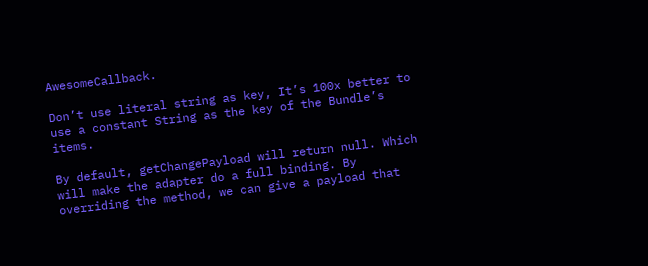AwesomeCallback.

Don’t use literal string as key, It’s 100x better to use a constant String as the key of the Bundle’s items.

By default, getChangePayload will return null. Which will make the adapter do a full binding. By overriding the method, we can give a payload that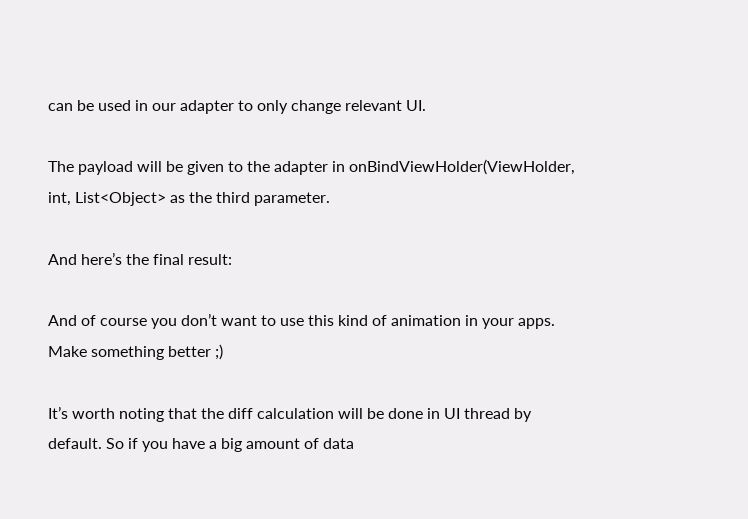can be used in our adapter to only change relevant UI.

The payload will be given to the adapter in onBindViewHolder(ViewHolder, int, List<Object> as the third parameter.

And here’s the final result:

And of course you don’t want to use this kind of animation in your apps. Make something better ;)

It’s worth noting that the diff calculation will be done in UI thread by default. So if you have a big amount of data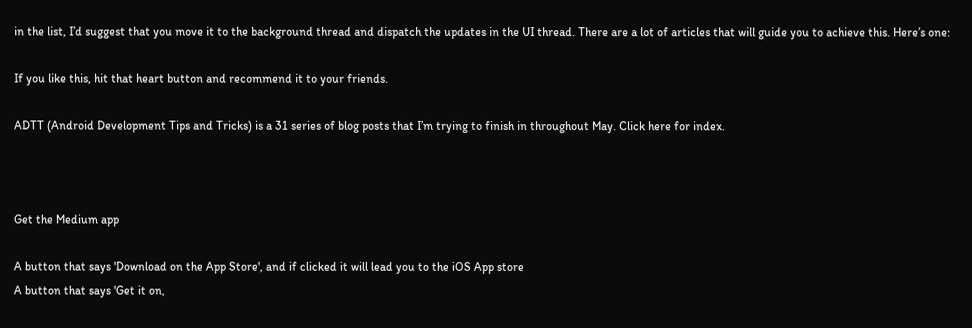in the list, I’d suggest that you move it to the background thread and dispatch the updates in the UI thread. There are a lot of articles that will guide you to achieve this. Here’s one:

If you like this, hit that heart button and recommend it to your friends.

ADTT (Android Development Tips and Tricks) is a 31 series of blog posts that I’m trying to finish in throughout May. Click here for index.



Get the Medium app

A button that says 'Download on the App Store', and if clicked it will lead you to the iOS App store
A button that says 'Get it on,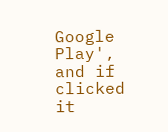Google Play', and if clicked it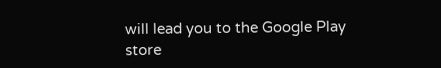will lead you to the Google Play store